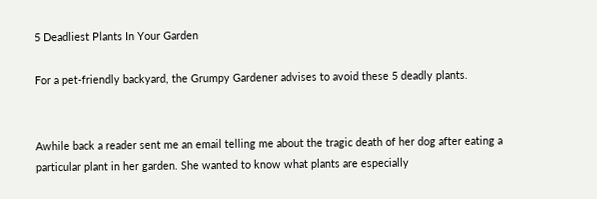5 Deadliest Plants In Your Garden

For a pet-friendly backyard, the Grumpy Gardener advises to avoid these 5 deadly plants.


Awhile back a reader sent me an email telling me about the tragic death of her dog after eating a particular plant in her garden. She wanted to know what plants are especially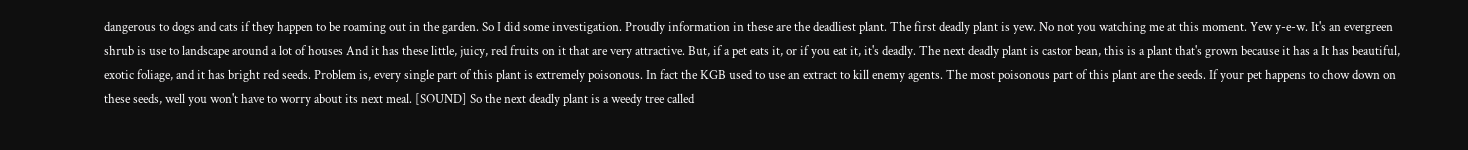dangerous to dogs and cats if they happen to be roaming out in the garden. So I did some investigation. Proudly information in these are the deadliest plant. The first deadly plant is yew. No not you watching me at this moment. Yew y-e-w. It's an evergreen shrub is use to landscape around a lot of houses And it has these little, juicy, red fruits on it that are very attractive. But, if a pet eats it, or if you eat it, it's deadly. The next deadly plant is castor bean, this is a plant that's grown because it has a It has beautiful, exotic foliage, and it has bright red seeds. Problem is, every single part of this plant is extremely poisonous. In fact the KGB used to use an extract to kill enemy agents. The most poisonous part of this plant are the seeds. If your pet happens to chow down on these seeds, well you won't have to worry about its next meal. [SOUND] So the next deadly plant is a weedy tree called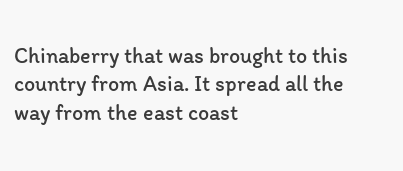Chinaberry that was brought to this country from Asia. It spread all the way from the east coast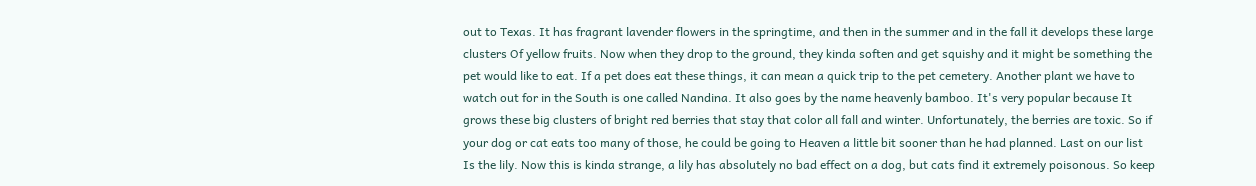out to Texas. It has fragrant lavender flowers in the springtime, and then in the summer and in the fall it develops these large clusters Of yellow fruits. Now when they drop to the ground, they kinda soften and get squishy and it might be something the pet would like to eat. If a pet does eat these things, it can mean a quick trip to the pet cemetery. Another plant we have to watch out for in the South is one called Nandina. It also goes by the name heavenly bamboo. It's very popular because It grows these big clusters of bright red berries that stay that color all fall and winter. Unfortunately, the berries are toxic. So if your dog or cat eats too many of those, he could be going to Heaven a little bit sooner than he had planned. Last on our list Is the lily. Now this is kinda strange, a lily has absolutely no bad effect on a dog, but cats find it extremely poisonous. So keep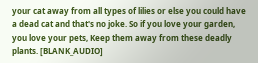your cat away from all types of lilies or else you could have a dead cat and that's no joke. So if you love your garden, you love your pets, Keep them away from these deadly plants. [BLANK_AUDIO]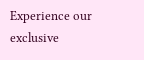Experience our exclusive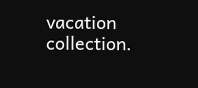vacation collection.